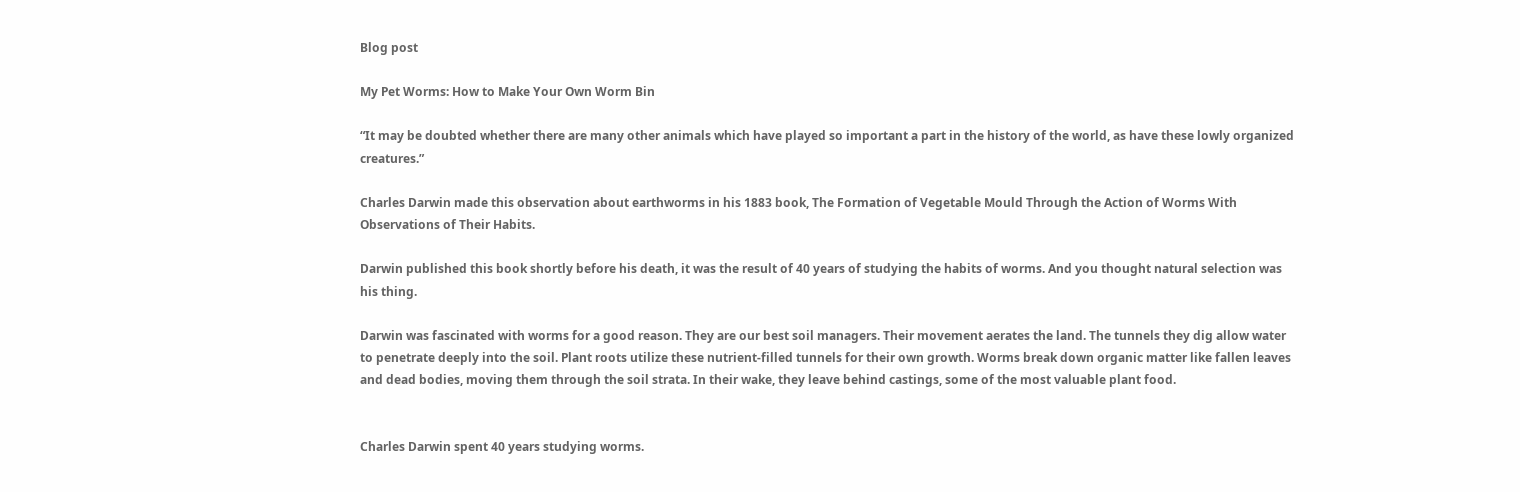Blog post

My Pet Worms: How to Make Your Own Worm Bin

“It may be doubted whether there are many other animals which have played so important a part in the history of the world, as have these lowly organized creatures.”

Charles Darwin made this observation about earthworms in his 1883 book, The Formation of Vegetable Mould Through the Action of Worms With Observations of Their Habits.

Darwin published this book shortly before his death, it was the result of 40 years of studying the habits of worms. And you thought natural selection was his thing.

Darwin was fascinated with worms for a good reason. They are our best soil managers. Their movement aerates the land. The tunnels they dig allow water to penetrate deeply into the soil. Plant roots utilize these nutrient-filled tunnels for their own growth. Worms break down organic matter like fallen leaves and dead bodies, moving them through the soil strata. In their wake, they leave behind castings, some of the most valuable plant food.


Charles Darwin spent 40 years studying worms.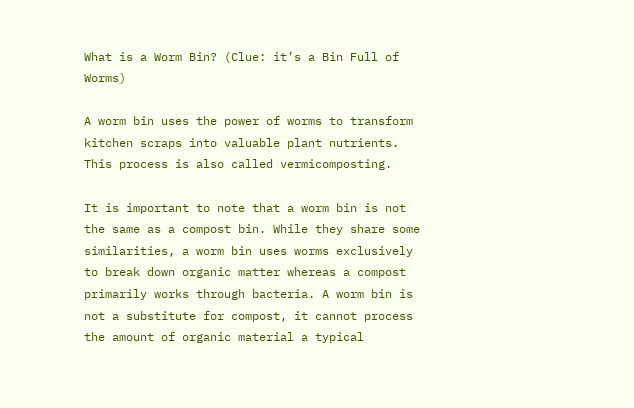What is a Worm Bin? (Clue: it’s a Bin Full of Worms)

A worm bin uses the power of worms to transform kitchen scraps into valuable plant nutrients. This process is also called vermicomposting.

It is important to note that a worm bin is not the same as a compost bin. While they share some similarities, a worm bin uses worms exclusively to break down organic matter whereas a compost primarily works through bacteria. A worm bin is not a substitute for compost, it cannot process the amount of organic material a typical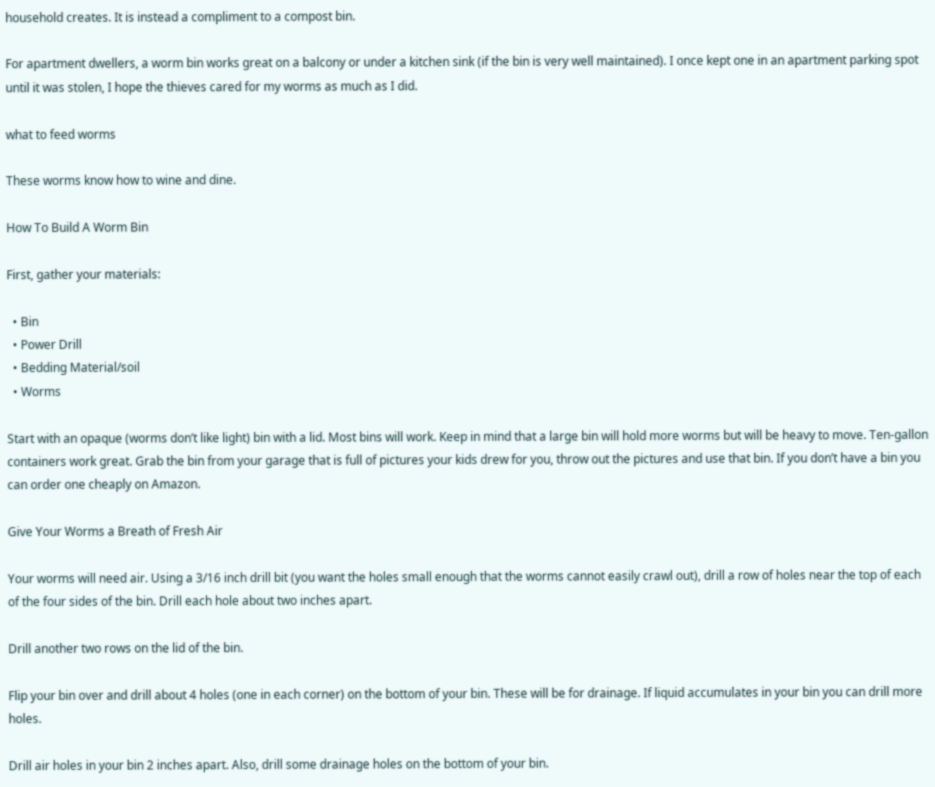household creates. It is instead a compliment to a compost bin.

For apartment dwellers, a worm bin works great on a balcony or under a kitchen sink (if the bin is very well maintained). I once kept one in an apartment parking spot until it was stolen, I hope the thieves cared for my worms as much as I did.

what to feed worms

These worms know how to wine and dine.

How To Build A Worm Bin

First, gather your materials:

  • Bin
  • Power Drill
  • Bedding Material/soil
  • Worms

Start with an opaque (worms don’t like light) bin with a lid. Most bins will work. Keep in mind that a large bin will hold more worms but will be heavy to move. Ten-gallon containers work great. Grab the bin from your garage that is full of pictures your kids drew for you, throw out the pictures and use that bin. If you don’t have a bin you can order one cheaply on Amazon.

Give Your Worms a Breath of Fresh Air

Your worms will need air. Using a 3/16 inch drill bit (you want the holes small enough that the worms cannot easily crawl out), drill a row of holes near the top of each of the four sides of the bin. Drill each hole about two inches apart.

Drill another two rows on the lid of the bin.

Flip your bin over and drill about 4 holes (one in each corner) on the bottom of your bin. These will be for drainage. If liquid accumulates in your bin you can drill more holes.

Drill air holes in your bin 2 inches apart. Also, drill some drainage holes on the bottom of your bin.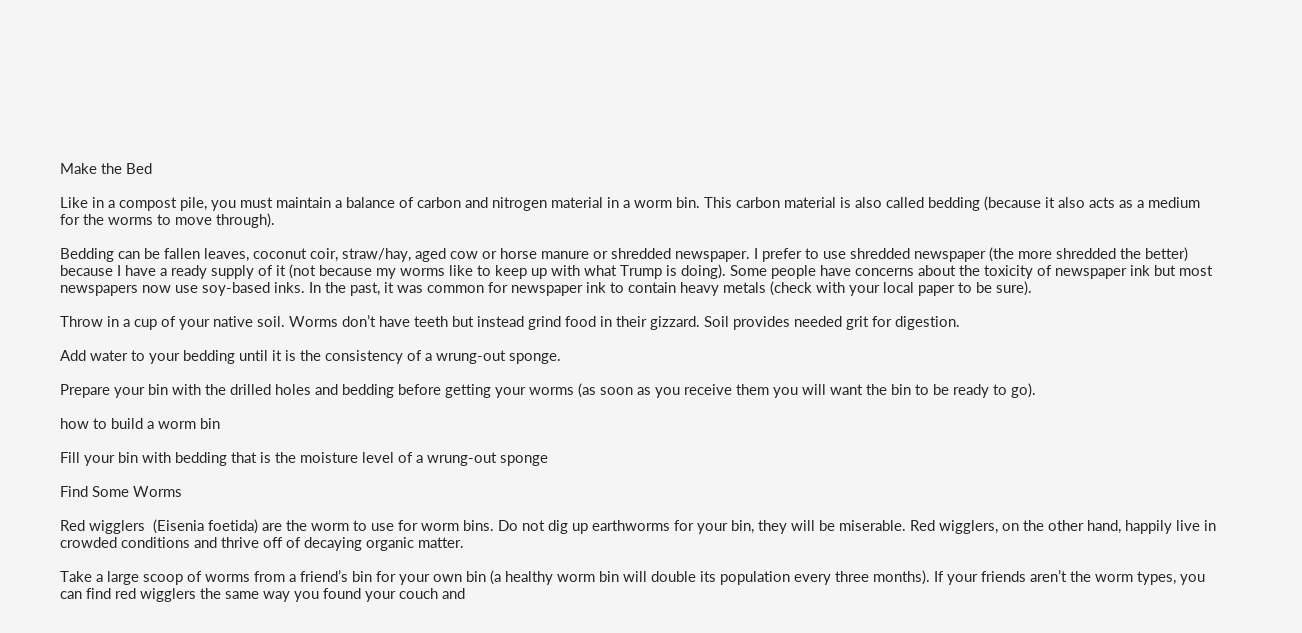Make the Bed

Like in a compost pile, you must maintain a balance of carbon and nitrogen material in a worm bin. This carbon material is also called bedding (because it also acts as a medium for the worms to move through).

Bedding can be fallen leaves, coconut coir, straw/hay, aged cow or horse manure or shredded newspaper. I prefer to use shredded newspaper (the more shredded the better) because I have a ready supply of it (not because my worms like to keep up with what Trump is doing). Some people have concerns about the toxicity of newspaper ink but most newspapers now use soy-based inks. In the past, it was common for newspaper ink to contain heavy metals (check with your local paper to be sure).

Throw in a cup of your native soil. Worms don’t have teeth but instead grind food in their gizzard. Soil provides needed grit for digestion.

Add water to your bedding until it is the consistency of a wrung-out sponge.

Prepare your bin with the drilled holes and bedding before getting your worms (as soon as you receive them you will want the bin to be ready to go).

how to build a worm bin

Fill your bin with bedding that is the moisture level of a wrung-out sponge

Find Some Worms

Red wigglers  (Eisenia foetida) are the worm to use for worm bins. Do not dig up earthworms for your bin, they will be miserable. Red wigglers, on the other hand, happily live in crowded conditions and thrive off of decaying organic matter.

Take a large scoop of worms from a friend’s bin for your own bin (a healthy worm bin will double its population every three months). If your friends aren’t the worm types, you can find red wigglers the same way you found your couch and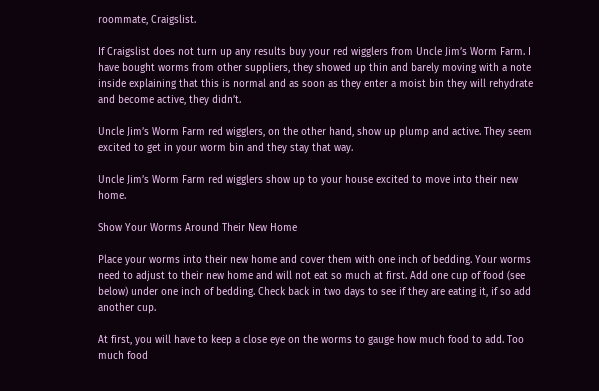roommate, Craigslist.

If Craigslist does not turn up any results buy your red wigglers from Uncle Jim’s Worm Farm. I have bought worms from other suppliers, they showed up thin and barely moving with a note inside explaining that this is normal and as soon as they enter a moist bin they will rehydrate and become active, they didn’t.

Uncle Jim’s Worm Farm red wigglers, on the other hand, show up plump and active. They seem excited to get in your worm bin and they stay that way.

Uncle Jim’s Worm Farm red wigglers show up to your house excited to move into their new home.

Show Your Worms Around Their New Home

Place your worms into their new home and cover them with one inch of bedding. Your worms need to adjust to their new home and will not eat so much at first. Add one cup of food (see below) under one inch of bedding. Check back in two days to see if they are eating it, if so add another cup.

At first, you will have to keep a close eye on the worms to gauge how much food to add. Too much food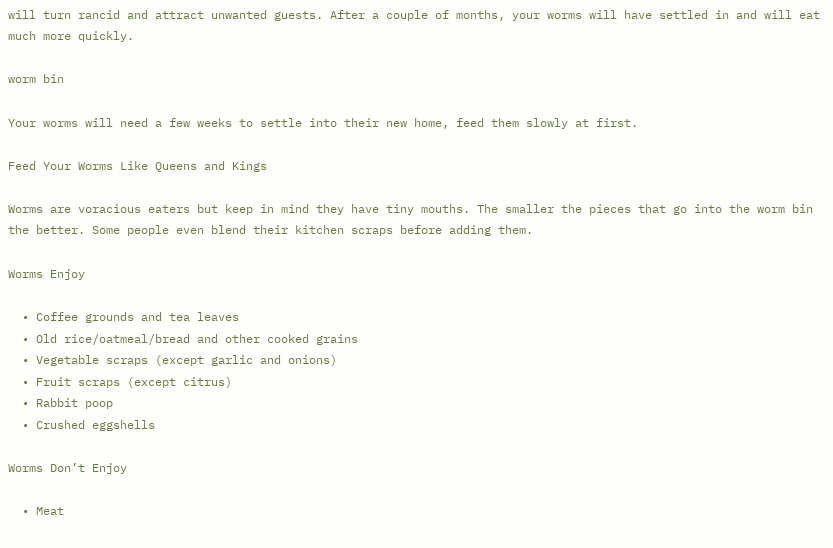will turn rancid and attract unwanted guests. After a couple of months, your worms will have settled in and will eat much more quickly.

worm bin

Your worms will need a few weeks to settle into their new home, feed them slowly at first.

Feed Your Worms Like Queens and Kings

Worms are voracious eaters but keep in mind they have tiny mouths. The smaller the pieces that go into the worm bin the better. Some people even blend their kitchen scraps before adding them.

Worms Enjoy

  • Coffee grounds and tea leaves
  • Old rice/oatmeal/bread and other cooked grains
  • Vegetable scraps (except garlic and onions)
  • Fruit scraps (except citrus)
  • Rabbit poop
  • Crushed eggshells

Worms Don’t Enjoy

  • Meat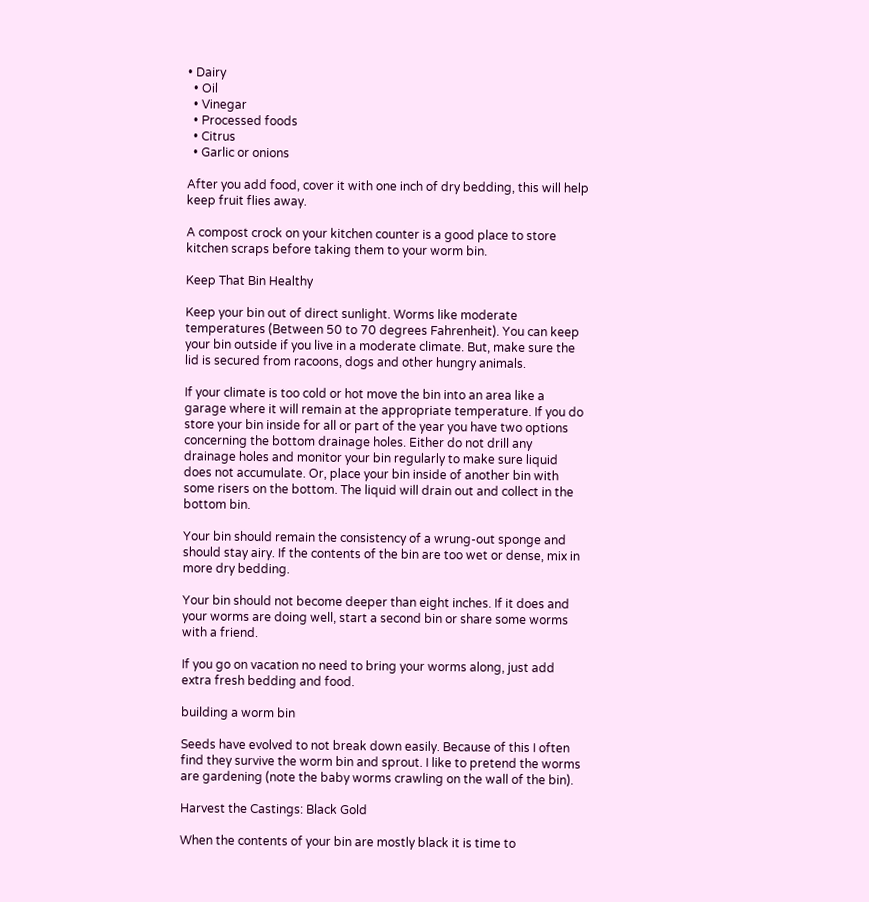• Dairy
  • Oil
  • Vinegar
  • Processed foods
  • Citrus
  • Garlic or onions

After you add food, cover it with one inch of dry bedding, this will help keep fruit flies away.

A compost crock on your kitchen counter is a good place to store kitchen scraps before taking them to your worm bin.

Keep That Bin Healthy

Keep your bin out of direct sunlight. Worms like moderate temperatures (Between 50 to 70 degrees Fahrenheit). You can keep your bin outside if you live in a moderate climate. But, make sure the lid is secured from racoons, dogs and other hungry animals.

If your climate is too cold or hot move the bin into an area like a garage where it will remain at the appropriate temperature. If you do store your bin inside for all or part of the year you have two options concerning the bottom drainage holes. Either do not drill any drainage holes and monitor your bin regularly to make sure liquid does not accumulate. Or, place your bin inside of another bin with some risers on the bottom. The liquid will drain out and collect in the bottom bin.

Your bin should remain the consistency of a wrung-out sponge and should stay airy. If the contents of the bin are too wet or dense, mix in more dry bedding.

Your bin should not become deeper than eight inches. If it does and your worms are doing well, start a second bin or share some worms with a friend.

If you go on vacation no need to bring your worms along, just add extra fresh bedding and food.

building a worm bin

Seeds have evolved to not break down easily. Because of this I often find they survive the worm bin and sprout. I like to pretend the worms are gardening (note the baby worms crawling on the wall of the bin).

Harvest the Castings: Black Gold

When the contents of your bin are mostly black it is time to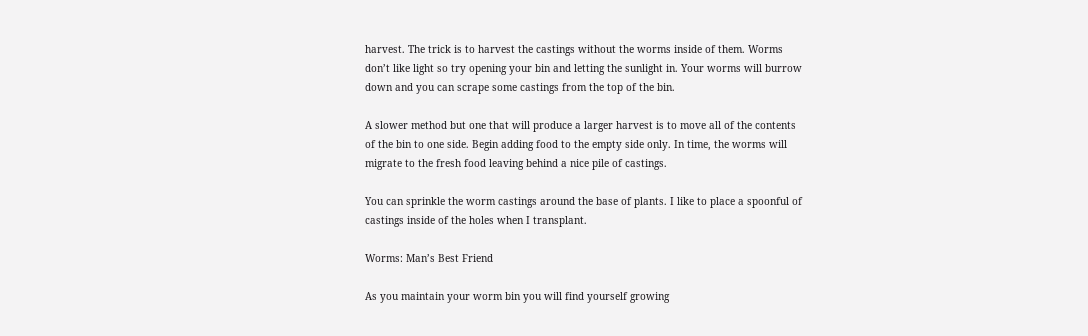harvest. The trick is to harvest the castings without the worms inside of them. Worms don’t like light so try opening your bin and letting the sunlight in. Your worms will burrow down and you can scrape some castings from the top of the bin.

A slower method but one that will produce a larger harvest is to move all of the contents of the bin to one side. Begin adding food to the empty side only. In time, the worms will migrate to the fresh food leaving behind a nice pile of castings.

You can sprinkle the worm castings around the base of plants. I like to place a spoonful of castings inside of the holes when I transplant.

Worms: Man’s Best Friend

As you maintain your worm bin you will find yourself growing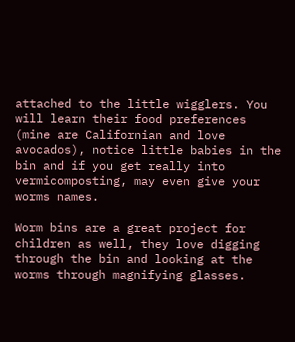attached to the little wigglers. You will learn their food preferences (mine are Californian and love avocados), notice little babies in the bin and if you get really into vermicomposting, may even give your worms names.

Worm bins are a great project for children as well, they love digging through the bin and looking at the worms through magnifying glasses.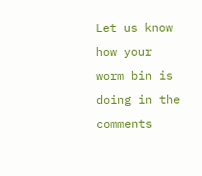Let us know how your worm bin is doing in the comments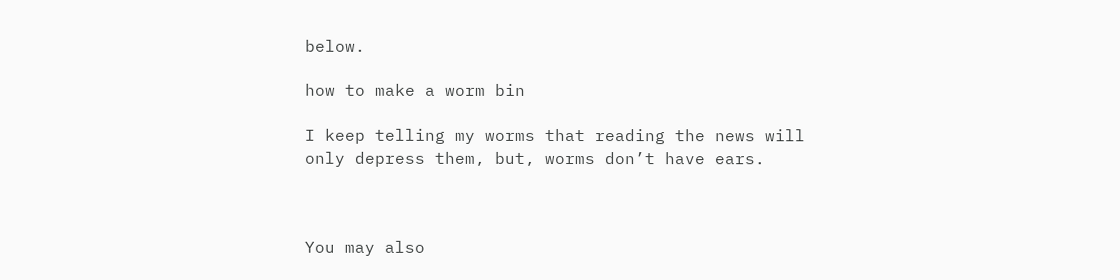below.

how to make a worm bin

I keep telling my worms that reading the news will only depress them, but, worms don’t have ears.



You may also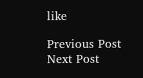like

Previous Post Next Post